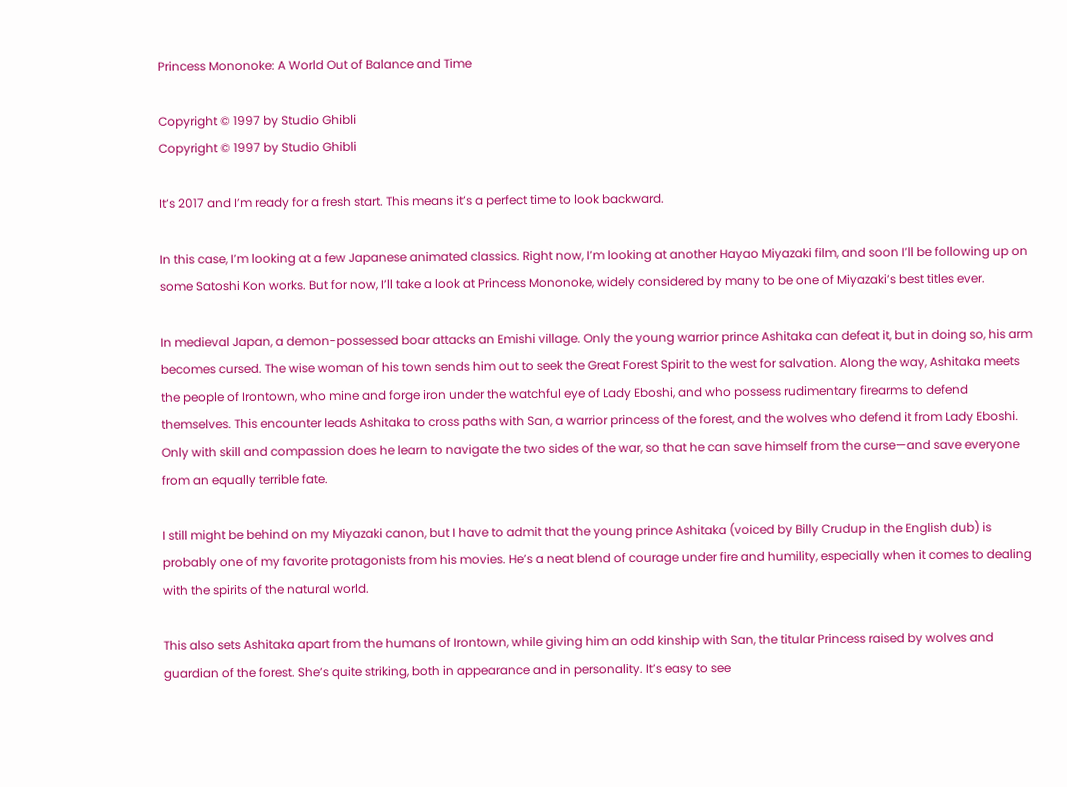Princess Mononoke: A World Out of Balance and Time

Copyright © 1997 by Studio Ghibli
Copyright © 1997 by Studio Ghibli

It’s 2017 and I’m ready for a fresh start. This means it’s a perfect time to look backward.

In this case, I’m looking at a few Japanese animated classics. Right now, I’m looking at another Hayao Miyazaki film, and soon I’ll be following up on some Satoshi Kon works. But for now, I’ll take a look at Princess Mononoke, widely considered by many to be one of Miyazaki’s best titles ever.

In medieval Japan, a demon-possessed boar attacks an Emishi village. Only the young warrior prince Ashitaka can defeat it, but in doing so, his arm becomes cursed. The wise woman of his town sends him out to seek the Great Forest Spirit to the west for salvation. Along the way, Ashitaka meets the people of Irontown, who mine and forge iron under the watchful eye of Lady Eboshi, and who possess rudimentary firearms to defend themselves. This encounter leads Ashitaka to cross paths with San, a warrior princess of the forest, and the wolves who defend it from Lady Eboshi. Only with skill and compassion does he learn to navigate the two sides of the war, so that he can save himself from the curse—and save everyone from an equally terrible fate.

I still might be behind on my Miyazaki canon, but I have to admit that the young prince Ashitaka (voiced by Billy Crudup in the English dub) is probably one of my favorite protagonists from his movies. He’s a neat blend of courage under fire and humility, especially when it comes to dealing with the spirits of the natural world.

This also sets Ashitaka apart from the humans of Irontown, while giving him an odd kinship with San, the titular Princess raised by wolves and guardian of the forest. She’s quite striking, both in appearance and in personality. It’s easy to see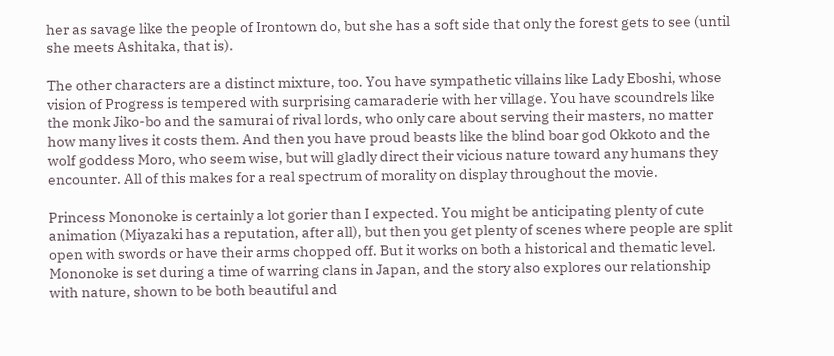her as savage like the people of Irontown do, but she has a soft side that only the forest gets to see (until she meets Ashitaka, that is).

The other characters are a distinct mixture, too. You have sympathetic villains like Lady Eboshi, whose vision of Progress is tempered with surprising camaraderie with her village. You have scoundrels like the monk Jiko-bo and the samurai of rival lords, who only care about serving their masters, no matter how many lives it costs them. And then you have proud beasts like the blind boar god Okkoto and the wolf goddess Moro, who seem wise, but will gladly direct their vicious nature toward any humans they encounter. All of this makes for a real spectrum of morality on display throughout the movie.

Princess Mononoke is certainly a lot gorier than I expected. You might be anticipating plenty of cute animation (Miyazaki has a reputation, after all), but then you get plenty of scenes where people are split open with swords or have their arms chopped off. But it works on both a historical and thematic level. Mononoke is set during a time of warring clans in Japan, and the story also explores our relationship with nature, shown to be both beautiful and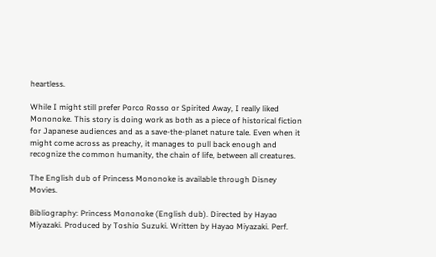heartless.

While I might still prefer Porco Rosso or Spirited Away, I really liked Mononoke. This story is doing work as both as a piece of historical fiction for Japanese audiences and as a save-the-planet nature tale. Even when it might come across as preachy, it manages to pull back enough and recognize the common humanity, the chain of life, between all creatures.

The English dub of Princess Mononoke is available through Disney Movies.

Bibliography: Princess Mononoke (English dub). Directed by Hayao Miyazaki. Produced by Toshio Suzuki. Written by Hayao Miyazaki. Perf.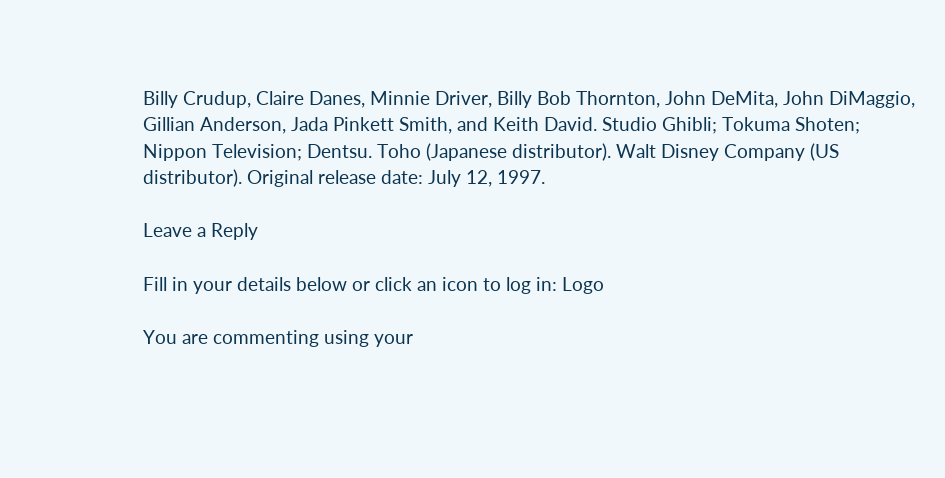Billy Crudup, Claire Danes, Minnie Driver, Billy Bob Thornton, John DeMita, John DiMaggio, Gillian Anderson, Jada Pinkett Smith, and Keith David. Studio Ghibli; Tokuma Shoten; Nippon Television; Dentsu. Toho (Japanese distributor). Walt Disney Company (US distributor). Original release date: July 12, 1997.

Leave a Reply

Fill in your details below or click an icon to log in: Logo

You are commenting using your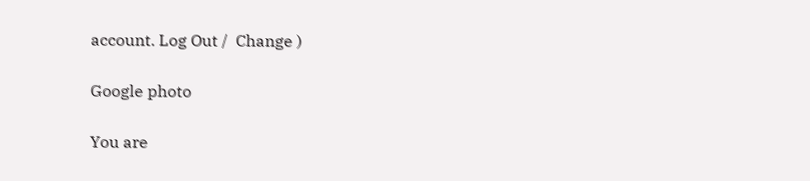account. Log Out /  Change )

Google photo

You are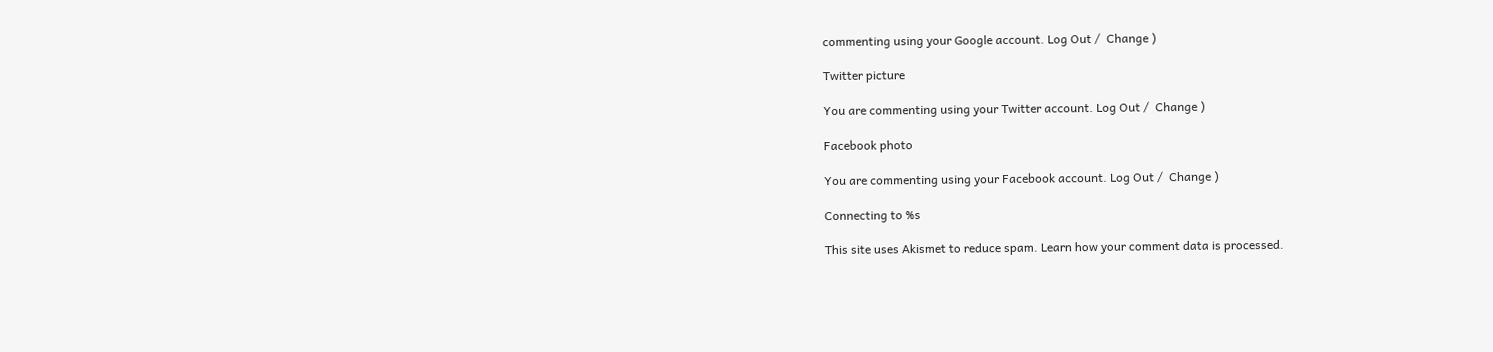commenting using your Google account. Log Out /  Change )

Twitter picture

You are commenting using your Twitter account. Log Out /  Change )

Facebook photo

You are commenting using your Facebook account. Log Out /  Change )

Connecting to %s

This site uses Akismet to reduce spam. Learn how your comment data is processed.